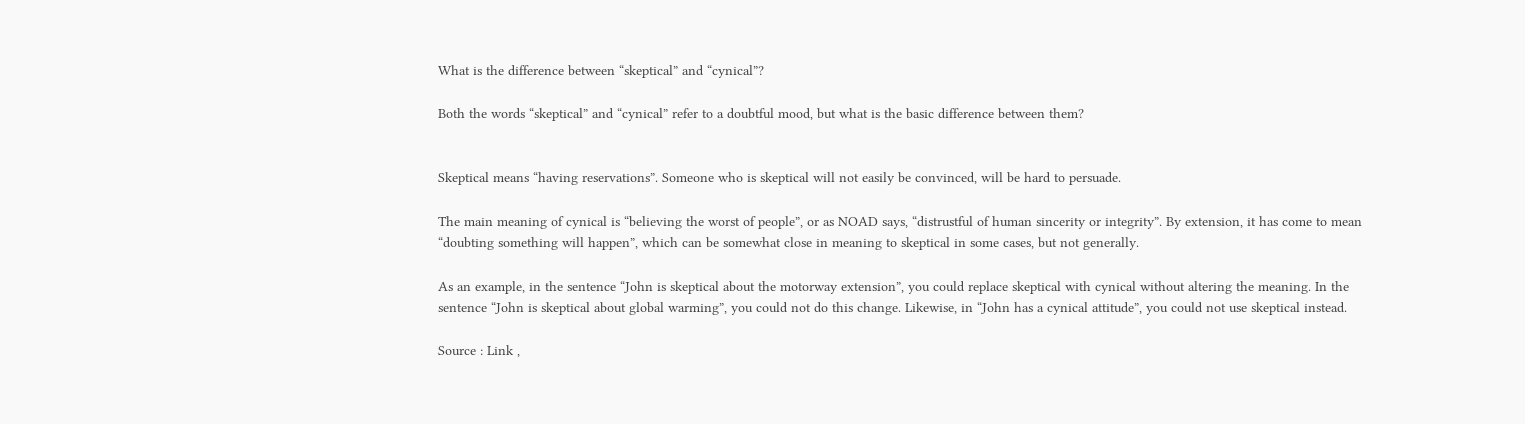What is the difference between “skeptical” and “cynical”?

Both the words “skeptical” and “cynical” refer to a doubtful mood, but what is the basic difference between them?


Skeptical means “having reservations”. Someone who is skeptical will not easily be convinced, will be hard to persuade.

The main meaning of cynical is “believing the worst of people”, or as NOAD says, “distrustful of human sincerity or integrity”. By extension, it has come to mean “doubting something will happen”, which can be somewhat close in meaning to skeptical in some cases, but not generally.

As an example, in the sentence “John is skeptical about the motorway extension”, you could replace skeptical with cynical without altering the meaning. In the sentence “John is skeptical about global warming”, you could not do this change. Likewise, in “John has a cynical attitude”, you could not use skeptical instead.

Source : Link ,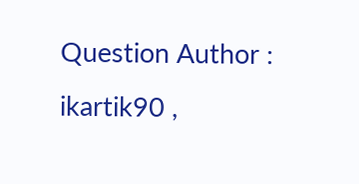Question Author : ikartik90 ,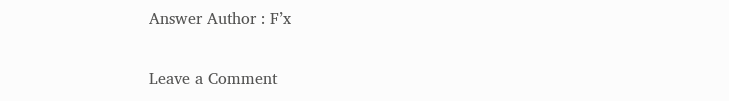Answer Author : F’x

Leave a Comment